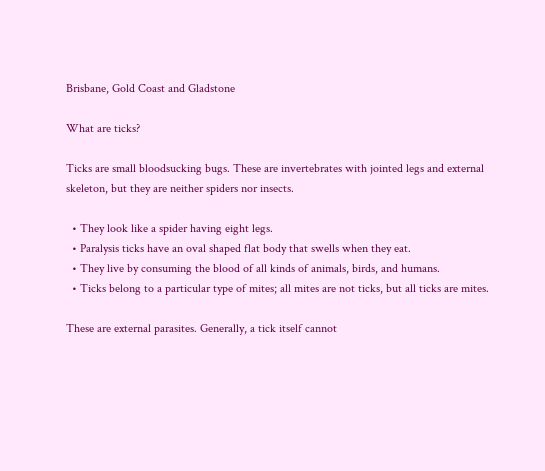Brisbane, Gold Coast and Gladstone

What are ticks?

Ticks are small bloodsucking bugs. These are invertebrates with jointed legs and external skeleton, but they are neither spiders nor insects.

  • They look like a spider having eight legs.
  • Paralysis ticks have an oval shaped flat body that swells when they eat.
  • They live by consuming the blood of all kinds of animals, birds, and humans.
  • Ticks belong to a particular type of mites; all mites are not ticks, but all ticks are mites.

These are external parasites. Generally, a tick itself cannot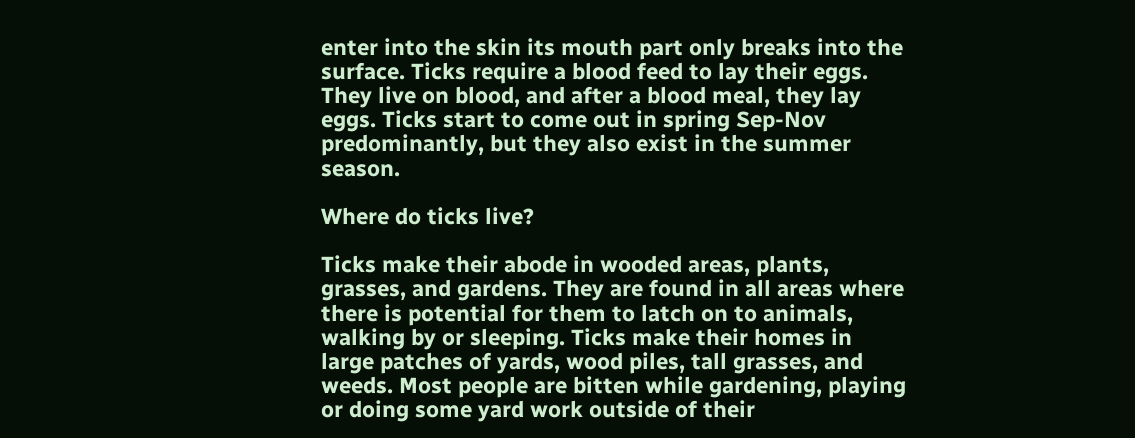enter into the skin its mouth part only breaks into the surface. Ticks require a blood feed to lay their eggs. They live on blood, and after a blood meal, they lay eggs. Ticks start to come out in spring Sep-Nov predominantly, but they also exist in the summer season.

Where do ticks live?

Ticks make their abode in wooded areas, plants, grasses, and gardens. They are found in all areas where there is potential for them to latch on to animals, walking by or sleeping. Ticks make their homes in large patches of yards, wood piles, tall grasses, and weeds. Most people are bitten while gardening, playing or doing some yard work outside of their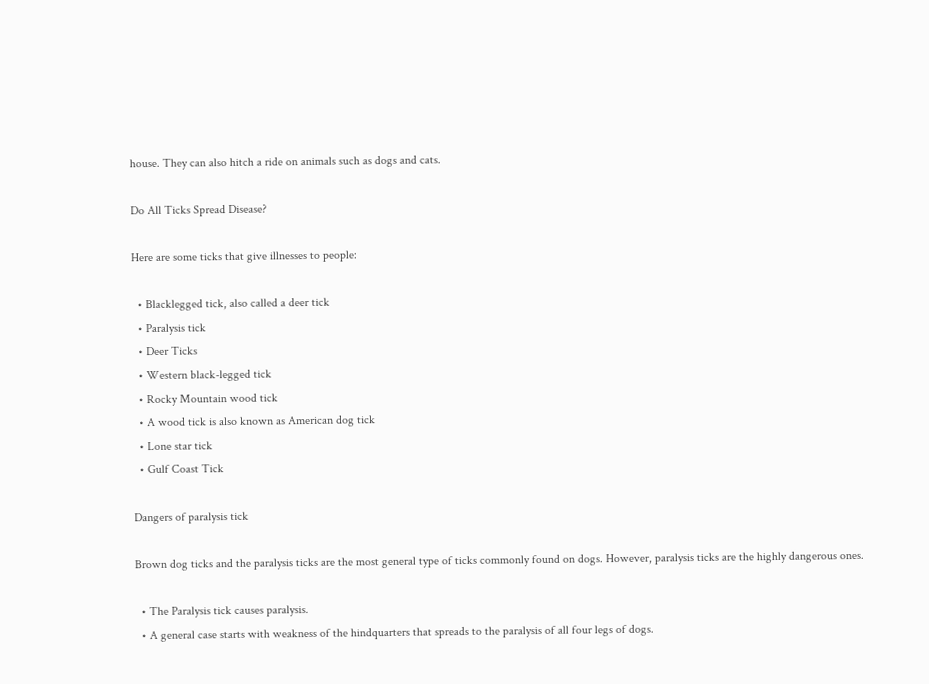house. They can also hitch a ride on animals such as dogs and cats.

Do All Ticks Spread Disease?

Here are some ticks that give illnesses to people:

  • Blacklegged tick, also called a deer tick
  • Paralysis tick
  • Deer Ticks
  • Western black-legged tick
  • Rocky Mountain wood tick
  • A wood tick is also known as American dog tick
  • Lone star tick
  • Gulf Coast Tick

Dangers of paralysis tick

Brown dog ticks and the paralysis ticks are the most general type of ticks commonly found on dogs. However, paralysis ticks are the highly dangerous ones.

  • The Paralysis tick causes paralysis.
  • A general case starts with weakness of the hindquarters that spreads to the paralysis of all four legs of dogs.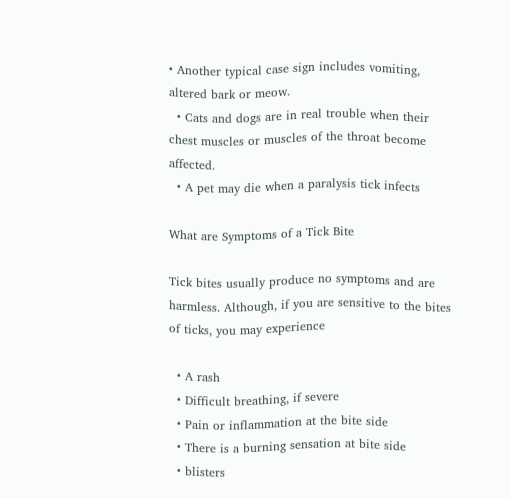• Another typical case sign includes vomiting, altered bark or meow.
  • Cats and dogs are in real trouble when their chest muscles or muscles of the throat become affected.
  • A pet may die when a paralysis tick infects

What are Symptoms of a Tick Bite

Tick bites usually produce no symptoms and are harmless. Although, if you are sensitive to the bites of ticks, you may experience

  • A rash
  • Difficult breathing, if severe
  • Pain or inflammation at the bite side
  • There is a burning sensation at bite side
  • blisters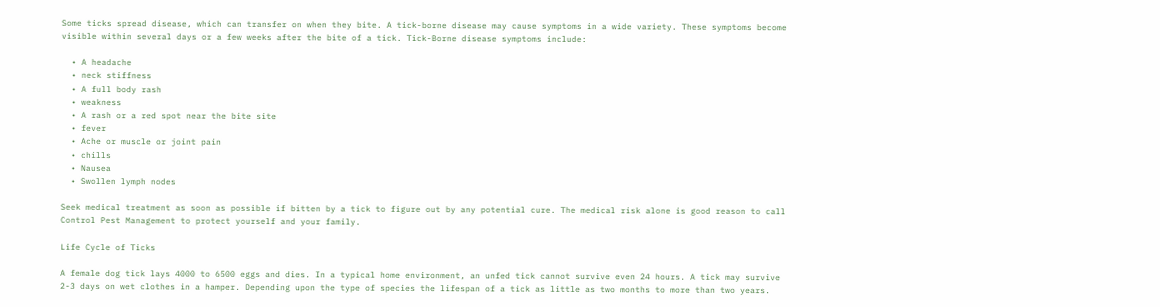Some ticks spread disease, which can transfer on when they bite. A tick-borne disease may cause symptoms in a wide variety. These symptoms become visible within several days or a few weeks after the bite of a tick. Tick-Borne disease symptoms include:

  • A headache
  • neck stiffness
  • A full body rash
  • weakness
  • A rash or a red spot near the bite site
  • fever
  • Ache or muscle or joint pain
  • chills
  • Nausea
  • Swollen lymph nodes

Seek medical treatment as soon as possible if bitten by a tick to figure out by any potential cure. The medical risk alone is good reason to call Control Pest Management to protect yourself and your family.

Life Cycle of Ticks

A female dog tick lays 4000 to 6500 eggs and dies. In a typical home environment, an unfed tick cannot survive even 24 hours. A tick may survive 2-3 days on wet clothes in a hamper. Depending upon the type of species the lifespan of a tick as little as two months to more than two years.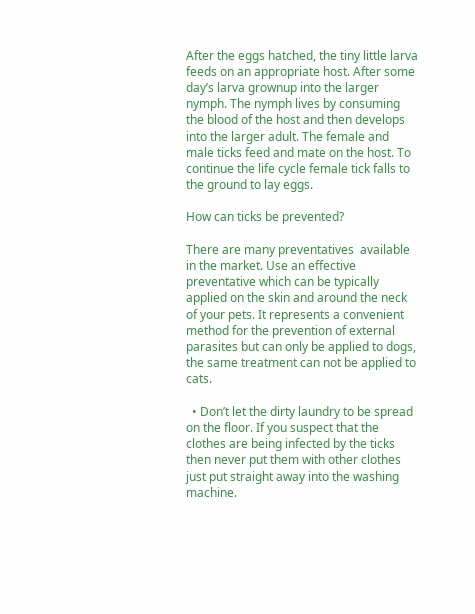After the eggs hatched, the tiny little larva feeds on an appropriate host. After some day’s larva grownup into the larger nymph. The nymph lives by consuming the blood of the host and then develops into the larger adult. The female and male ticks feed and mate on the host. To continue the life cycle female tick falls to the ground to lay eggs.

How can ticks be prevented?

There are many preventatives  available in the market. Use an effective preventative which can be typically applied on the skin and around the neck of your pets. It represents a convenient method for the prevention of external parasites but can only be applied to dogs, the same treatment can not be applied to cats.

  • Don’t let the dirty laundry to be spread on the floor. If you suspect that the clothes are being infected by the ticks then never put them with other clothes just put straight away into the washing machine.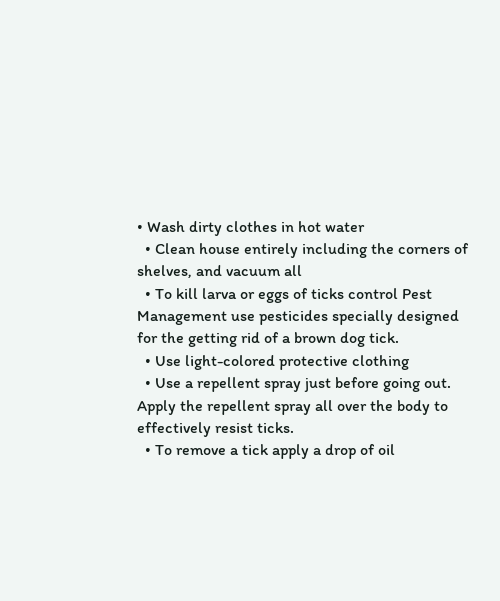• Wash dirty clothes in hot water
  • Clean house entirely including the corners of shelves, and vacuum all
  • To kill larva or eggs of ticks control Pest Management use pesticides specially designed for the getting rid of a brown dog tick.
  • Use light-colored protective clothing
  • Use a repellent spray just before going out.  Apply the repellent spray all over the body to effectively resist ticks.
  • To remove a tick apply a drop of oil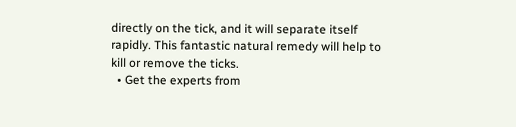directly on the tick, and it will separate itself rapidly. This fantastic natural remedy will help to kill or remove the ticks.
  • Get the experts from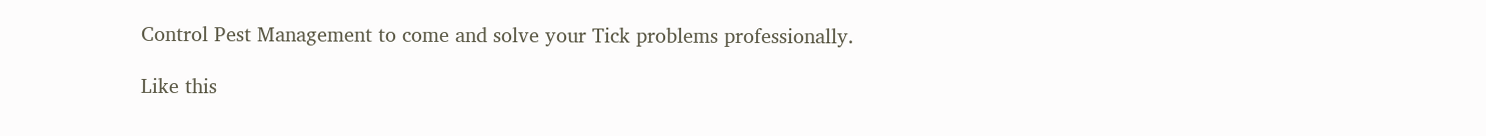Control Pest Management to come and solve your Tick problems professionally.

Like this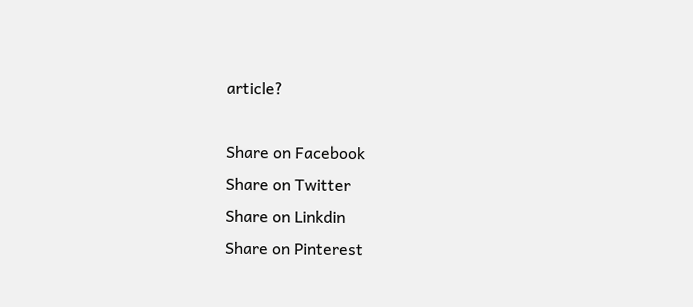article?

Share on Facebook
Share on Twitter
Share on Linkdin
Share on Pinterest